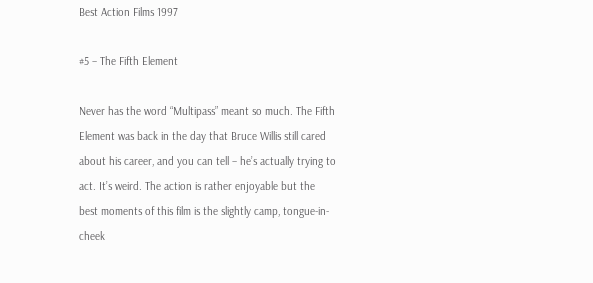Best Action Films 1997

#5 – The Fifth Element

Never has the word “Multipass” meant so much. The Fifth Element was back in the day that Bruce Willis still cared about his career, and you can tell – he’s actually trying to act. It’s weird. The action is rather enjoyable but the best moments of this film is the slightly camp, tongue-in-cheek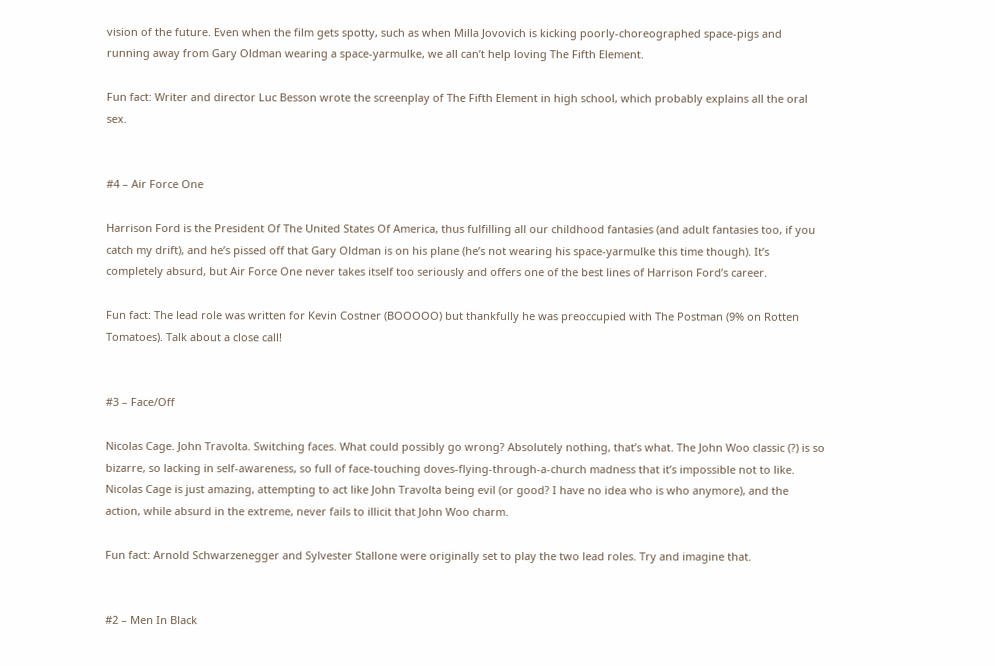vision of the future. Even when the film gets spotty, such as when Milla Jovovich is kicking poorly-choreographed space-pigs and running away from Gary Oldman wearing a space-yarmulke, we all can’t help loving The Fifth Element.

Fun fact: Writer and director Luc Besson wrote the screenplay of The Fifth Element in high school, which probably explains all the oral sex.


#4 – Air Force One

Harrison Ford is the President Of The United States Of America, thus fulfilling all our childhood fantasies (and adult fantasies too, if you catch my drift), and he’s pissed off that Gary Oldman is on his plane (he’s not wearing his space-yarmulke this time though). It’s completely absurd, but Air Force One never takes itself too seriously and offers one of the best lines of Harrison Ford’s career.

Fun fact: The lead role was written for Kevin Costner (BOOOOO) but thankfully he was preoccupied with The Postman (9% on Rotten Tomatoes). Talk about a close call!


#3 – Face/Off

Nicolas Cage. John Travolta. Switching faces. What could possibly go wrong? Absolutely nothing, that’s what. The John Woo classic (?) is so bizarre, so lacking in self-awareness, so full of face-touching doves-flying-through-a-church madness that it’s impossible not to like. Nicolas Cage is just amazing, attempting to act like John Travolta being evil (or good? I have no idea who is who anymore), and the action, while absurd in the extreme, never fails to illicit that John Woo charm.

Fun fact: Arnold Schwarzenegger and Sylvester Stallone were originally set to play the two lead roles. Try and imagine that.


#2 – Men In Black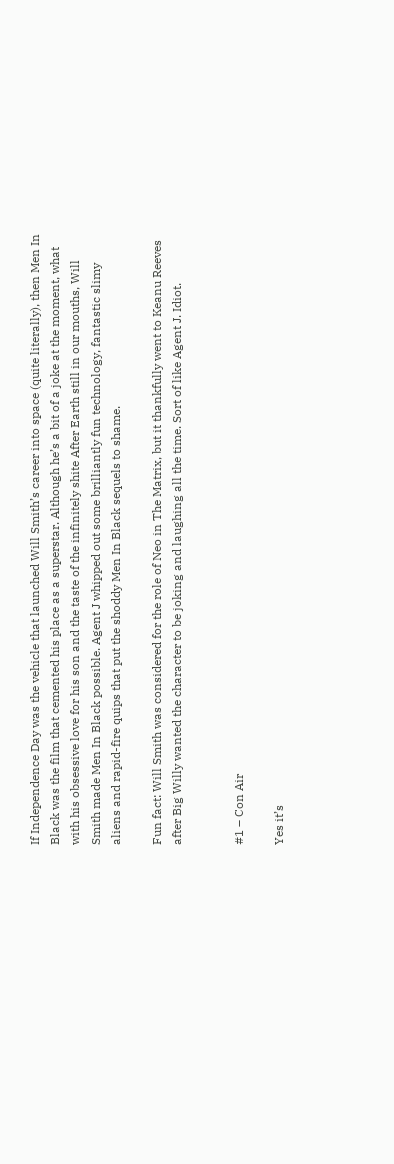If Independence Day was the vehicle that launched Will Smith’s career into space (quite literally), then Men In Black was the film that cemented his place as a superstar. Although he’s a bit of a joke at the moment, what with his obsessive love for his son and the taste of the infinitely shite After Earth still in our mouths, Will Smith made Men In Black possible. Agent J whipped out some brilliantly fun technology, fantastic slimy aliens and rapid-fire quips that put the shoddy Men In Black sequels to shame.

Fun fact: Will Smith was considered for the role of Neo in The Matrix, but it thankfully went to Keanu Reeves after Big Willy wanted the character to be joking and laughing all the time. Sort of like Agent J. Idiot.


#1 – Con Air

Yes it’s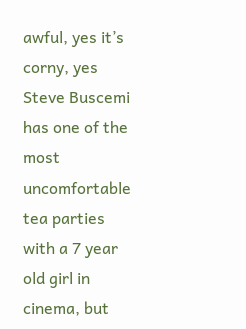awful, yes it’s corny, yes Steve Buscemi has one of the most uncomfortable tea parties with a 7 year old girl in cinema, but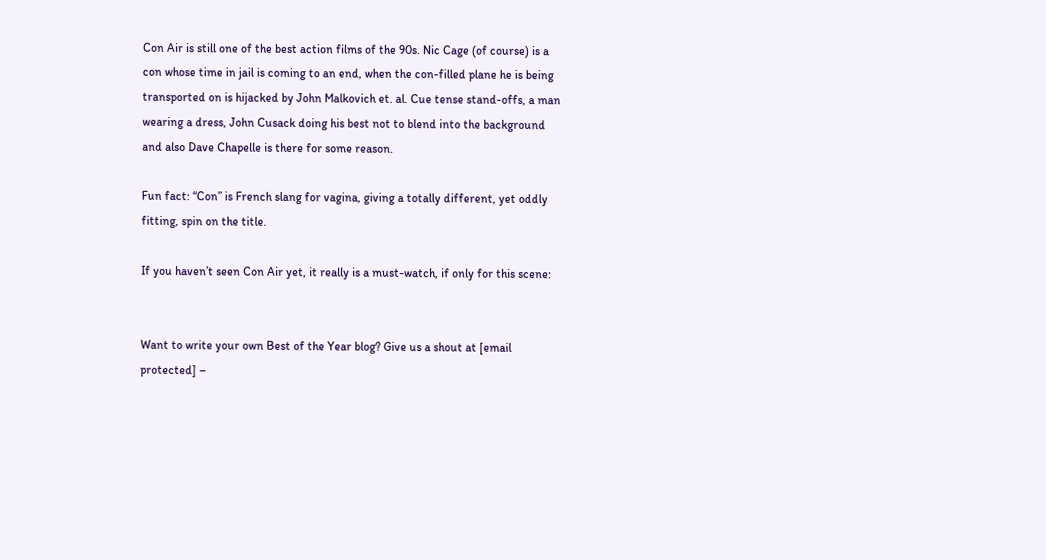Con Air is still one of the best action films of the 90s. Nic Cage (of course) is a con whose time in jail is coming to an end, when the con-filled plane he is being transported on is hijacked by John Malkovich et. al. Cue tense stand-offs, a man wearing a dress, John Cusack doing his best not to blend into the background and also Dave Chapelle is there for some reason.

Fun fact: “Con” is French slang for vagina, giving a totally different, yet oddly fitting, spin on the title.

If you haven’t seen Con Air yet, it really is a must-watch, if only for this scene:


Want to write your own Best of the Year blog? Give us a shout at [email protected] –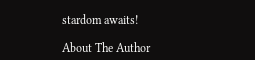stardom awaits!

About The Author